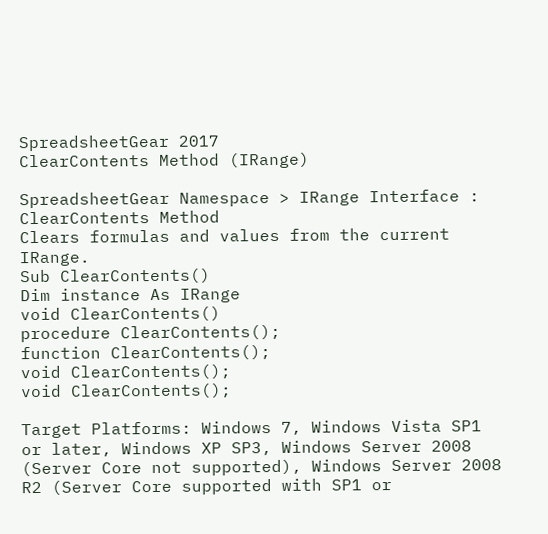SpreadsheetGear 2017
ClearContents Method (IRange)

SpreadsheetGear Namespace > IRange Interface : ClearContents Method
Clears formulas and values from the current IRange.
Sub ClearContents()
Dim instance As IRange
void ClearContents()
procedure ClearContents();
function ClearContents();
void ClearContents();
void ClearContents();

Target Platforms: Windows 7, Windows Vista SP1 or later, Windows XP SP3, Windows Server 2008 (Server Core not supported), Windows Server 2008 R2 (Server Core supported with SP1 or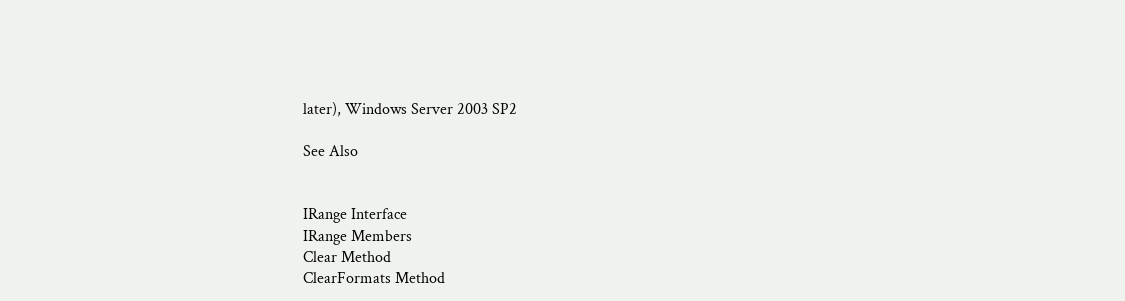later), Windows Server 2003 SP2

See Also


IRange Interface
IRange Members
Clear Method
ClearFormats Method